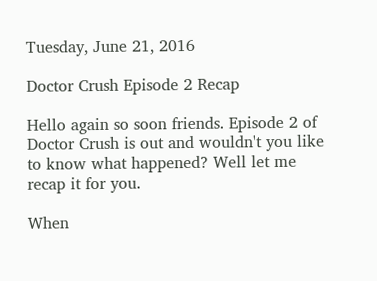Tuesday, June 21, 2016

Doctor Crush Episode 2 Recap

Hello again so soon friends. Episode 2 of Doctor Crush is out and wouldn't you like to know what happened? Well let me recap it for you.

When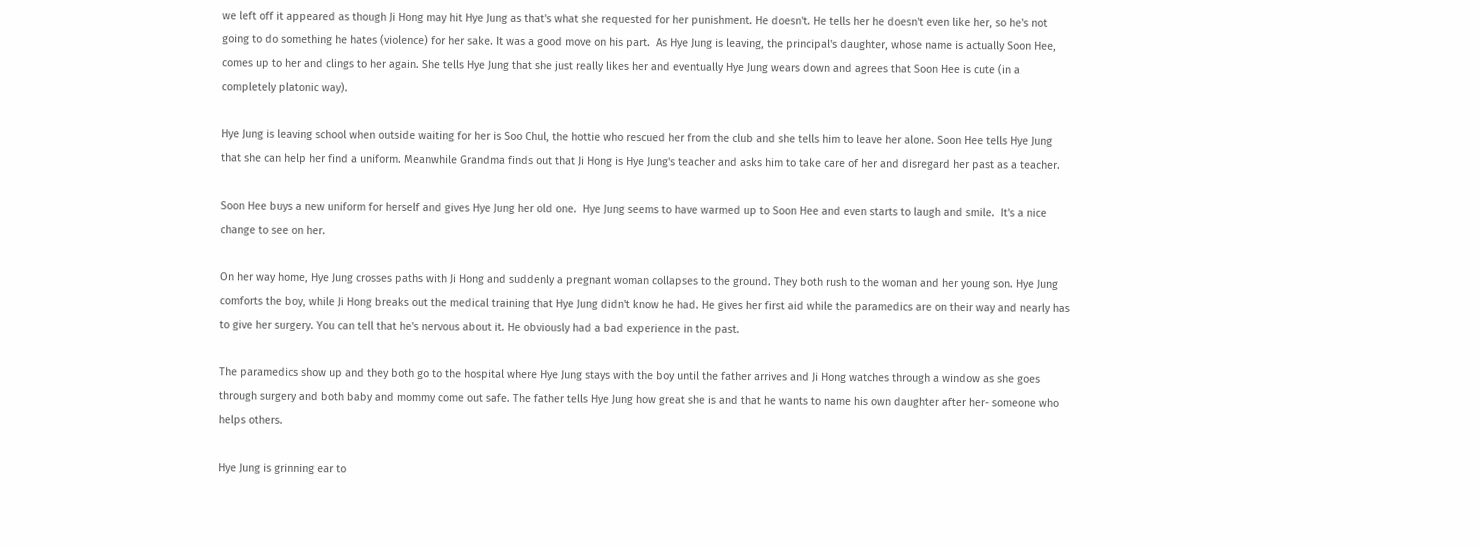we left off it appeared as though Ji Hong may hit Hye Jung as that's what she requested for her punishment. He doesn't. He tells her he doesn't even like her, so he's not going to do something he hates (violence) for her sake. It was a good move on his part.  As Hye Jung is leaving, the principal's daughter, whose name is actually Soon Hee, comes up to her and clings to her again. She tells Hye Jung that she just really likes her and eventually Hye Jung wears down and agrees that Soon Hee is cute (in a completely platonic way).

Hye Jung is leaving school when outside waiting for her is Soo Chul, the hottie who rescued her from the club and she tells him to leave her alone. Soon Hee tells Hye Jung that she can help her find a uniform. Meanwhile Grandma finds out that Ji Hong is Hye Jung's teacher and asks him to take care of her and disregard her past as a teacher.

Soon Hee buys a new uniform for herself and gives Hye Jung her old one.  Hye Jung seems to have warmed up to Soon Hee and even starts to laugh and smile.  It's a nice change to see on her.

On her way home, Hye Jung crosses paths with Ji Hong and suddenly a pregnant woman collapses to the ground. They both rush to the woman and her young son. Hye Jung comforts the boy, while Ji Hong breaks out the medical training that Hye Jung didn't know he had. He gives her first aid while the paramedics are on their way and nearly has to give her surgery. You can tell that he's nervous about it. He obviously had a bad experience in the past.

The paramedics show up and they both go to the hospital where Hye Jung stays with the boy until the father arrives and Ji Hong watches through a window as she goes through surgery and both baby and mommy come out safe. The father tells Hye Jung how great she is and that he wants to name his own daughter after her- someone who helps others.

Hye Jung is grinning ear to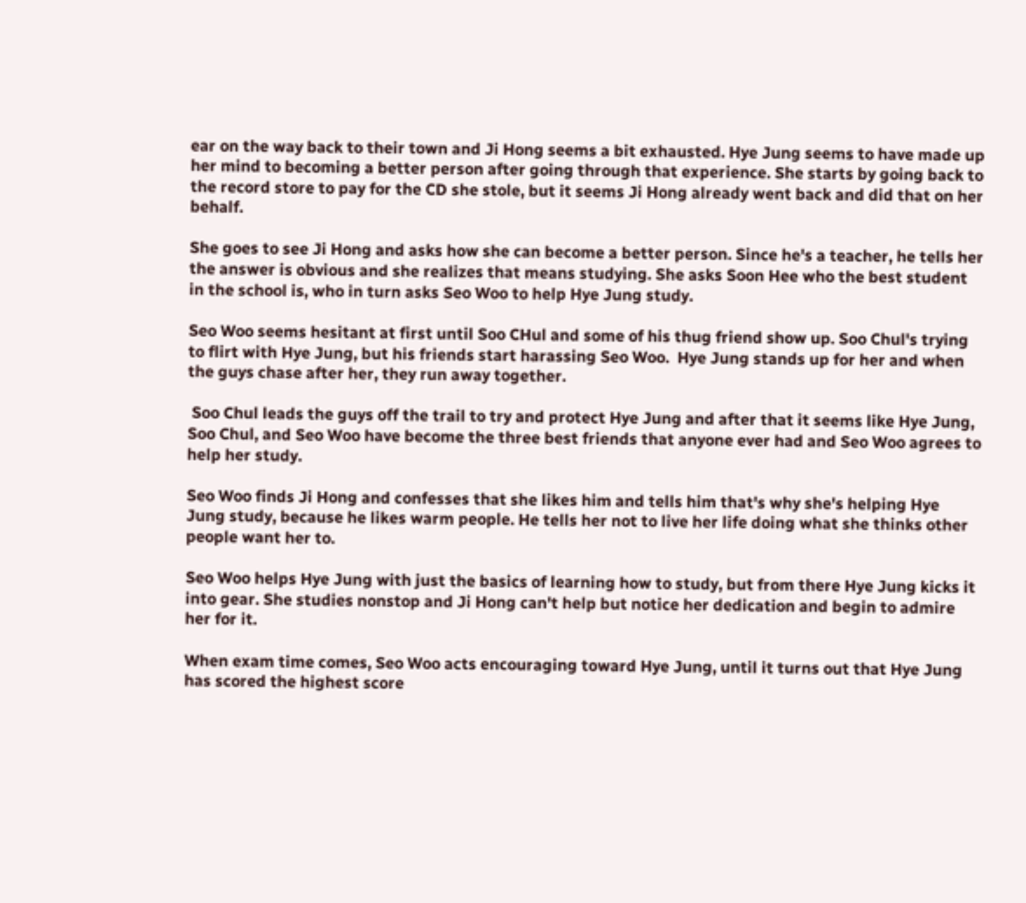ear on the way back to their town and Ji Hong seems a bit exhausted. Hye Jung seems to have made up her mind to becoming a better person after going through that experience. She starts by going back to the record store to pay for the CD she stole, but it seems Ji Hong already went back and did that on her behalf.

She goes to see Ji Hong and asks how she can become a better person. Since he's a teacher, he tells her the answer is obvious and she realizes that means studying. She asks Soon Hee who the best student in the school is, who in turn asks Seo Woo to help Hye Jung study.

Seo Woo seems hesitant at first until Soo CHul and some of his thug friend show up. Soo Chul's trying to flirt with Hye Jung, but his friends start harassing Seo Woo.  Hye Jung stands up for her and when the guys chase after her, they run away together.

 Soo Chul leads the guys off the trail to try and protect Hye Jung and after that it seems like Hye Jung, Soo Chul, and Seo Woo have become the three best friends that anyone ever had and Seo Woo agrees to help her study.

Seo Woo finds Ji Hong and confesses that she likes him and tells him that's why she's helping Hye Jung study, because he likes warm people. He tells her not to live her life doing what she thinks other people want her to.

Seo Woo helps Hye Jung with just the basics of learning how to study, but from there Hye Jung kicks it into gear. She studies nonstop and Ji Hong can't help but notice her dedication and begin to admire her for it.

When exam time comes, Seo Woo acts encouraging toward Hye Jung, until it turns out that Hye Jung has scored the highest score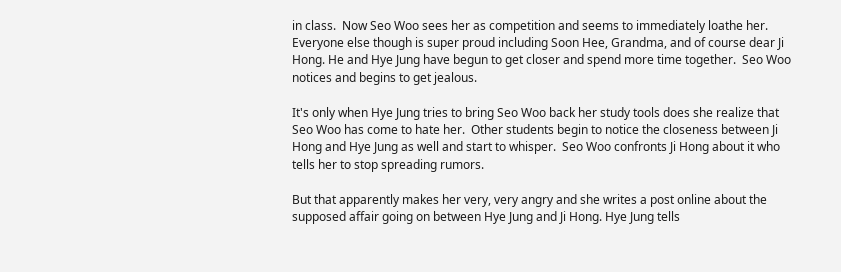in class.  Now Seo Woo sees her as competition and seems to immediately loathe her. Everyone else though is super proud including Soon Hee, Grandma, and of course dear Ji Hong. He and Hye Jung have begun to get closer and spend more time together.  Seo Woo notices and begins to get jealous.

It's only when Hye Jung tries to bring Seo Woo back her study tools does she realize that Seo Woo has come to hate her.  Other students begin to notice the closeness between Ji Hong and Hye Jung as well and start to whisper.  Seo Woo confronts Ji Hong about it who tells her to stop spreading rumors.

But that apparently makes her very, very angry and she writes a post online about the supposed affair going on between Hye Jung and Ji Hong. Hye Jung tells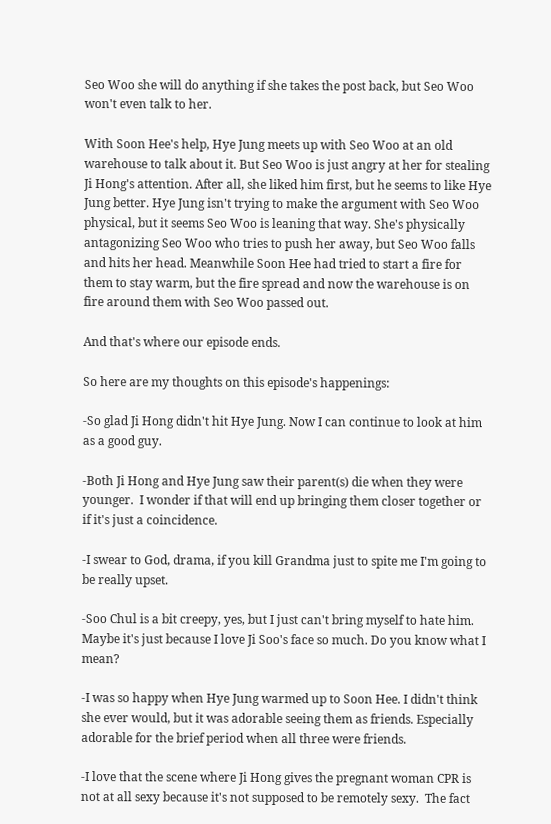Seo Woo she will do anything if she takes the post back, but Seo Woo won't even talk to her.

With Soon Hee's help, Hye Jung meets up with Seo Woo at an old warehouse to talk about it. But Seo Woo is just angry at her for stealing Ji Hong's attention. After all, she liked him first, but he seems to like Hye Jung better. Hye Jung isn't trying to make the argument with Seo Woo physical, but it seems Seo Woo is leaning that way. She's physically antagonizing Seo Woo who tries to push her away, but Seo Woo falls and hits her head. Meanwhile Soon Hee had tried to start a fire for them to stay warm, but the fire spread and now the warehouse is on fire around them with Seo Woo passed out.

And that's where our episode ends.

So here are my thoughts on this episode's happenings:

-So glad Ji Hong didn't hit Hye Jung. Now I can continue to look at him as a good guy.

-Both Ji Hong and Hye Jung saw their parent(s) die when they were younger.  I wonder if that will end up bringing them closer together or if it's just a coincidence.

-I swear to God, drama, if you kill Grandma just to spite me I'm going to be really upset.

-Soo Chul is a bit creepy, yes, but I just can't bring myself to hate him. Maybe it's just because I love Ji Soo's face so much. Do you know what I mean?

-I was so happy when Hye Jung warmed up to Soon Hee. I didn't think she ever would, but it was adorable seeing them as friends. Especially adorable for the brief period when all three were friends.

-I love that the scene where Ji Hong gives the pregnant woman CPR is not at all sexy because it's not supposed to be remotely sexy.  The fact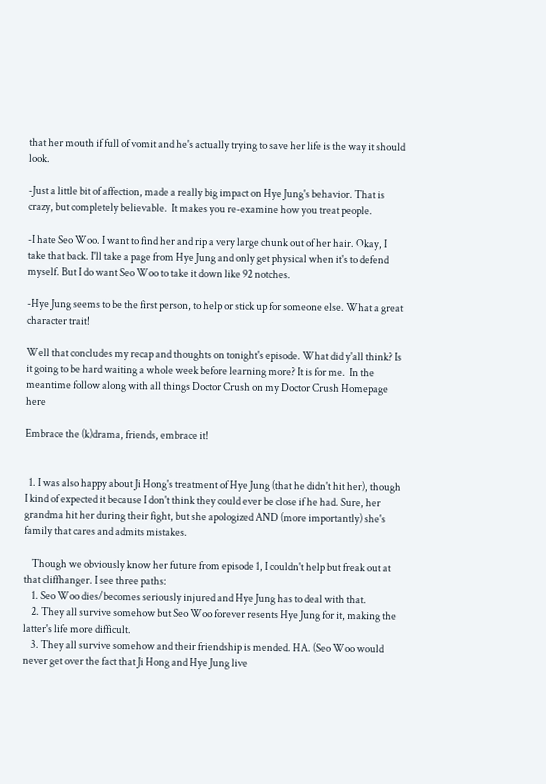that her mouth if full of vomit and he's actually trying to save her life is the way it should look.

-Just a little bit of affection, made a really big impact on Hye Jung's behavior. That is crazy, but completely believable.  It makes you re-examine how you treat people.

-I hate Seo Woo. I want to find her and rip a very large chunk out of her hair. Okay, I take that back. I'll take a page from Hye Jung and only get physical when it's to defend myself. But I do want Seo Woo to take it down like 92 notches.

-Hye Jung seems to be the first person, to help or stick up for someone else. What a great character trait!

Well that concludes my recap and thoughts on tonight's episode. What did y'all think? Is it going to be hard waiting a whole week before learning more? It is for me.  In the meantime follow along with all things Doctor Crush on my Doctor Crush Homepage here

Embrace the (k)drama, friends, embrace it!


  1. I was also happy about Ji Hong's treatment of Hye Jung (that he didn't hit her), though I kind of expected it because I don't think they could ever be close if he had. Sure, her grandma hit her during their fight, but she apologized AND (more importantly) she's family that cares and admits mistakes.

    Though we obviously know her future from episode 1, I couldn't help but freak out at that cliffhanger. I see three paths:
    1. Seo Woo dies/becomes seriously injured and Hye Jung has to deal with that.
    2. They all survive somehow but Seo Woo forever resents Hye Jung for it, making the latter's life more difficult.
    3. They all survive somehow and their friendship is mended. HA. (Seo Woo would never get over the fact that Ji Hong and Hye Jung live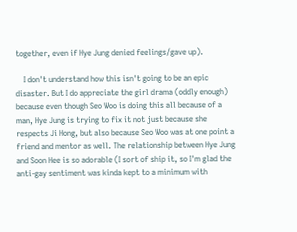together, even if Hye Jung denied feelings/gave up).

    I don't understand how this isn't going to be an epic disaster. But I do appreciate the girl drama (oddly enough) because even though Seo Woo is doing this all because of a man, Hye Jung is trying to fix it not just because she respects Ji Hong, but also because Seo Woo was at one point a friend and mentor as well. The relationship between Hye Jung and Soon Hee is so adorable (I sort of ship it, so I'm glad the anti-gay sentiment was kinda kept to a minimum with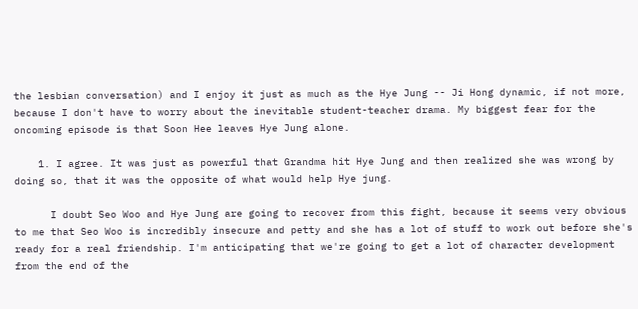the lesbian conversation) and I enjoy it just as much as the Hye Jung -- Ji Hong dynamic, if not more, because I don't have to worry about the inevitable student-teacher drama. My biggest fear for the oncoming episode is that Soon Hee leaves Hye Jung alone.

    1. I agree. It was just as powerful that Grandma hit Hye Jung and then realized she was wrong by doing so, that it was the opposite of what would help Hye jung.

      I doubt Seo Woo and Hye Jung are going to recover from this fight, because it seems very obvious to me that Seo Woo is incredibly insecure and petty and she has a lot of stuff to work out before she's ready for a real friendship. I'm anticipating that we're going to get a lot of character development from the end of the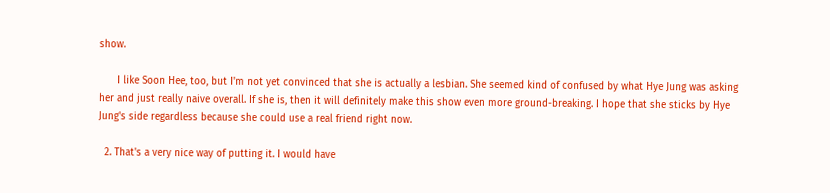show.

      I like Soon Hee, too, but I'm not yet convinced that she is actually a lesbian. She seemed kind of confused by what Hye Jung was asking her and just really naive overall. If she is, then it will definitely make this show even more ground-breaking. I hope that she sticks by Hye Jung's side regardless because she could use a real friend right now.

  2. That's a very nice way of putting it. I would have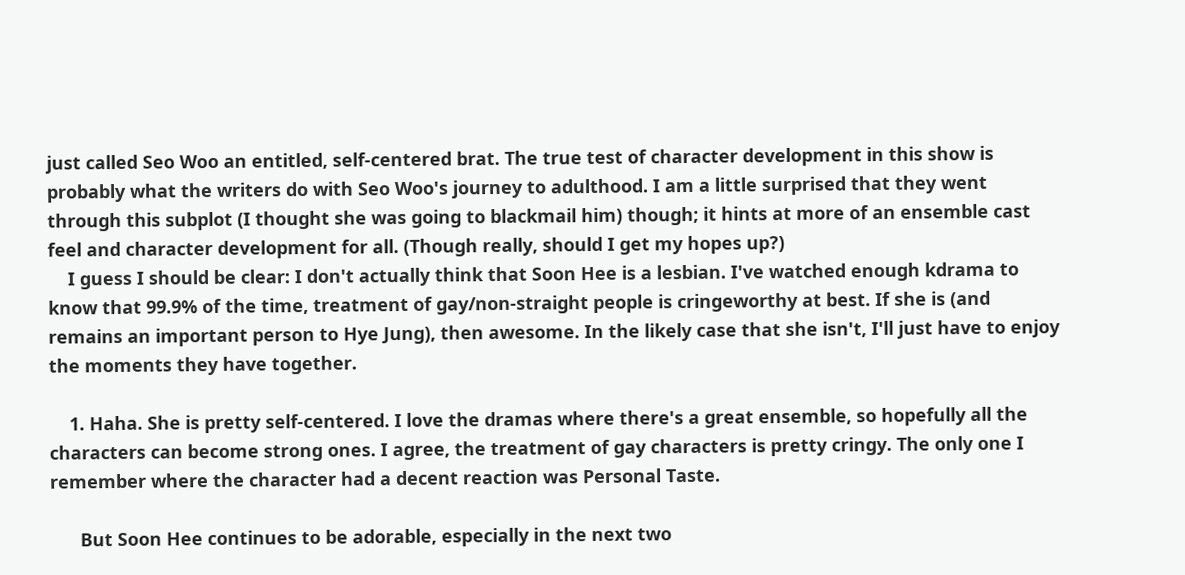just called Seo Woo an entitled, self-centered brat. The true test of character development in this show is probably what the writers do with Seo Woo's journey to adulthood. I am a little surprised that they went through this subplot (I thought she was going to blackmail him) though; it hints at more of an ensemble cast feel and character development for all. (Though really, should I get my hopes up?)
    I guess I should be clear: I don't actually think that Soon Hee is a lesbian. I've watched enough kdrama to know that 99.9% of the time, treatment of gay/non-straight people is cringeworthy at best. If she is (and remains an important person to Hye Jung), then awesome. In the likely case that she isn't, I'll just have to enjoy the moments they have together.

    1. Haha. She is pretty self-centered. I love the dramas where there's a great ensemble, so hopefully all the characters can become strong ones. I agree, the treatment of gay characters is pretty cringy. The only one I remember where the character had a decent reaction was Personal Taste.

      But Soon Hee continues to be adorable, especially in the next two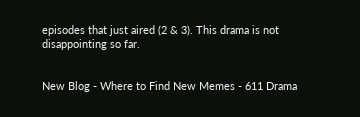episodes that just aired (2 & 3). This drama is not disappointing so far.


New Blog - Where to Find New Memes - 611 Drama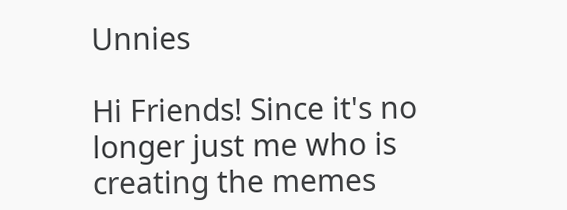Unnies

Hi Friends! Since it's no longer just me who is creating the memes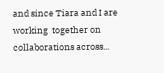and since Tiara and I are working  together on collaborations across...